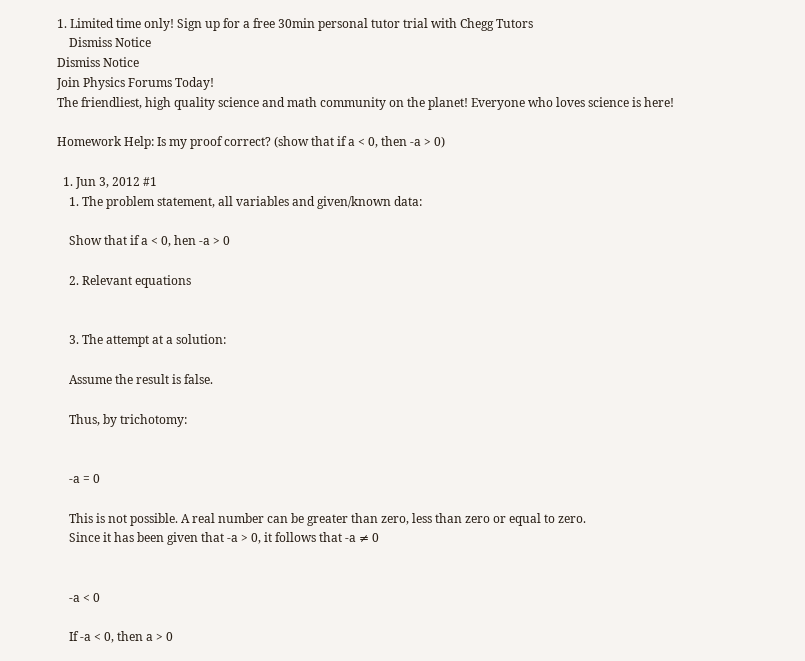1. Limited time only! Sign up for a free 30min personal tutor trial with Chegg Tutors
    Dismiss Notice
Dismiss Notice
Join Physics Forums Today!
The friendliest, high quality science and math community on the planet! Everyone who loves science is here!

Homework Help: Is my proof correct? (show that if a < 0, then -a > 0)

  1. Jun 3, 2012 #1
    1. The problem statement, all variables and given/known data:

    Show that if a < 0, hen -a > 0

    2. Relevant equations


    3. The attempt at a solution:

    Assume the result is false.

    Thus, by trichotomy:


    -a = 0

    This is not possible. A real number can be greater than zero, less than zero or equal to zero.
    Since it has been given that -a > 0, it follows that -a ≠ 0


    -a < 0

    If -a < 0, then a > 0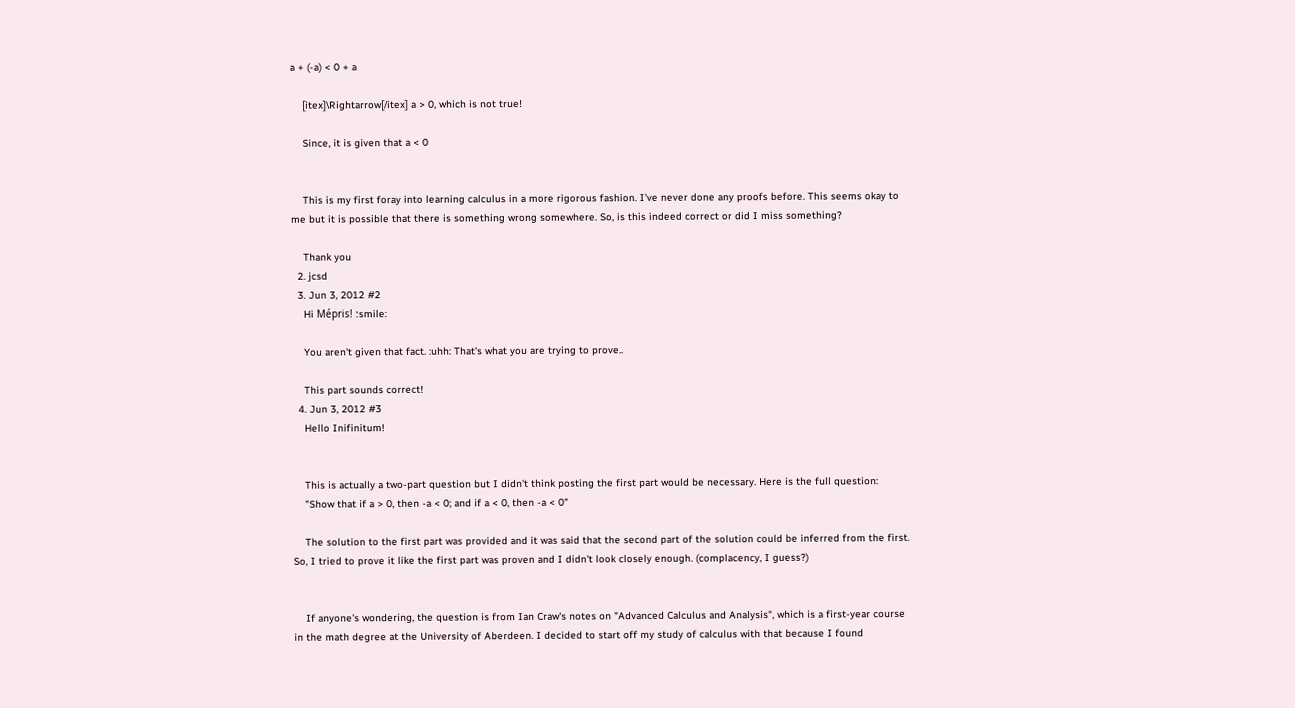a + (-a) < 0 + a

    [itex]\Rightarrow[/itex] a > 0, which is not true!

    Since, it is given that a < 0


    This is my first foray into learning calculus in a more rigorous fashion. I've never done any proofs before. This seems okay to me but it is possible that there is something wrong somewhere. So, is this indeed correct or did I miss something?

    Thank you
  2. jcsd
  3. Jun 3, 2012 #2
    Hi Mépris! :smile:

    You aren't given that fact. :uhh: That's what you are trying to prove..

    This part sounds correct!
  4. Jun 3, 2012 #3
    Hello Inifinitum!


    This is actually a two-part question but I didn't think posting the first part would be necessary. Here is the full question:
    "Show that if a > 0, then -a < 0; and if a < 0, then -a < 0"

    The solution to the first part was provided and it was said that the second part of the solution could be inferred from the first. So, I tried to prove it like the first part was proven and I didn't look closely enough. (complacency, I guess?)


    If anyone's wondering, the question is from Ian Craw's notes on "Advanced Calculus and Analysis", which is a first-year course in the math degree at the University of Aberdeen. I decided to start off my study of calculus with that because I found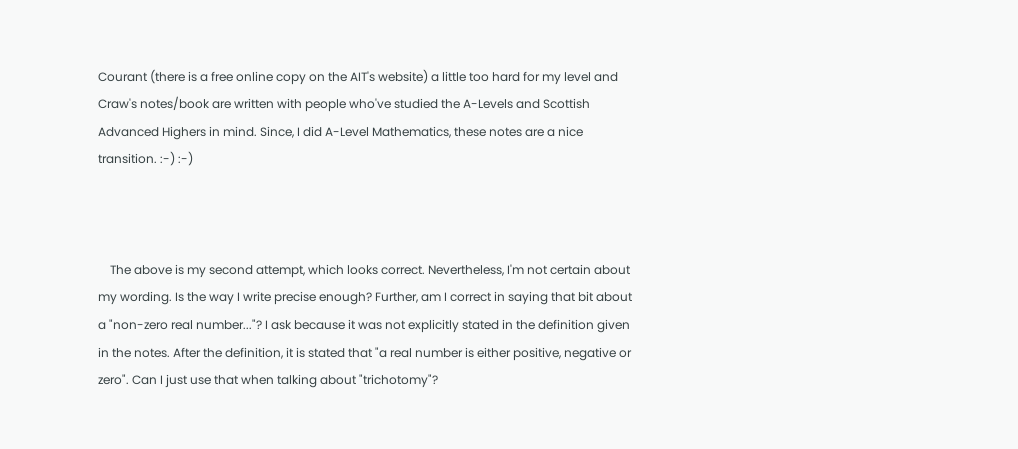Courant (there is a free online copy on the AIT's website) a little too hard for my level and Craw's notes/book are written with people who've studied the A-Levels and Scottish Advanced Highers in mind. Since, I did A-Level Mathematics, these notes are a nice transition. :-) :-)



    The above is my second attempt, which looks correct. Nevertheless, I'm not certain about my wording. Is the way I write precise enough? Further, am I correct in saying that bit about a "non-zero real number..."? I ask because it was not explicitly stated in the definition given in the notes. After the definition, it is stated that "a real number is either positive, negative or zero". Can I just use that when talking about "trichotomy"?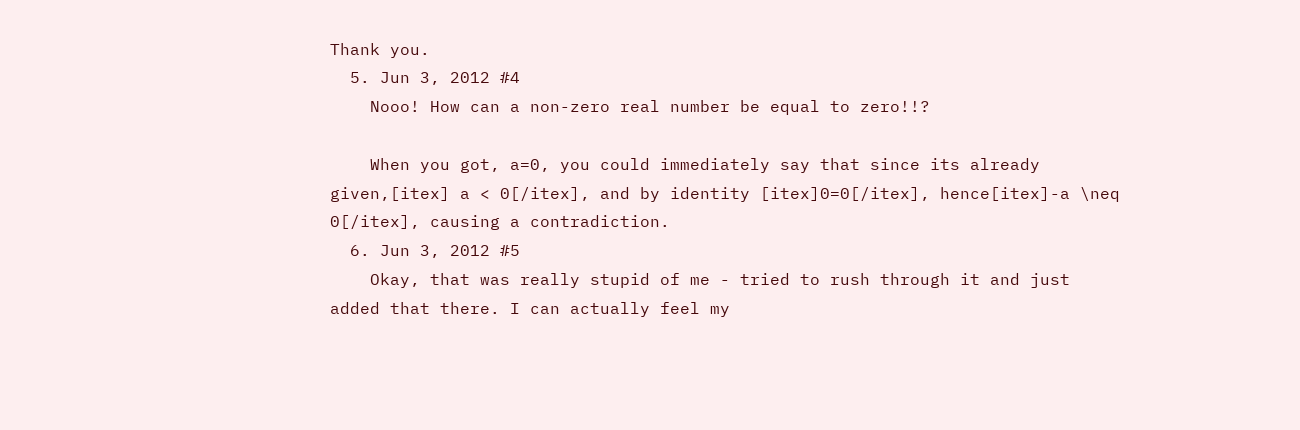Thank you.
  5. Jun 3, 2012 #4
    Nooo! How can a non-zero real number be equal to zero!!?

    When you got, a=0, you could immediately say that since its already given,[itex] a < 0[/itex], and by identity [itex]0=0[/itex], hence[itex]-a \neq 0[/itex], causing a contradiction.
  6. Jun 3, 2012 #5
    Okay, that was really stupid of me - tried to rush through it and just added that there. I can actually feel my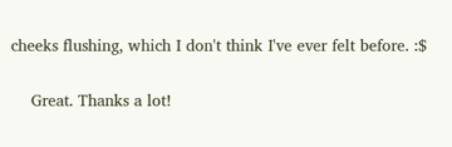cheeks flushing, which I don't think I've ever felt before. :$

    Great. Thanks a lot!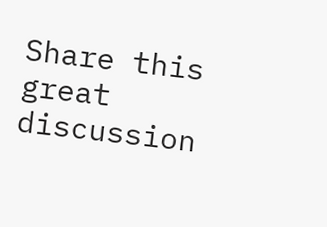Share this great discussion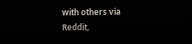with others via Reddit,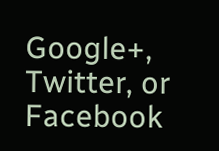Google+, Twitter, or Facebook